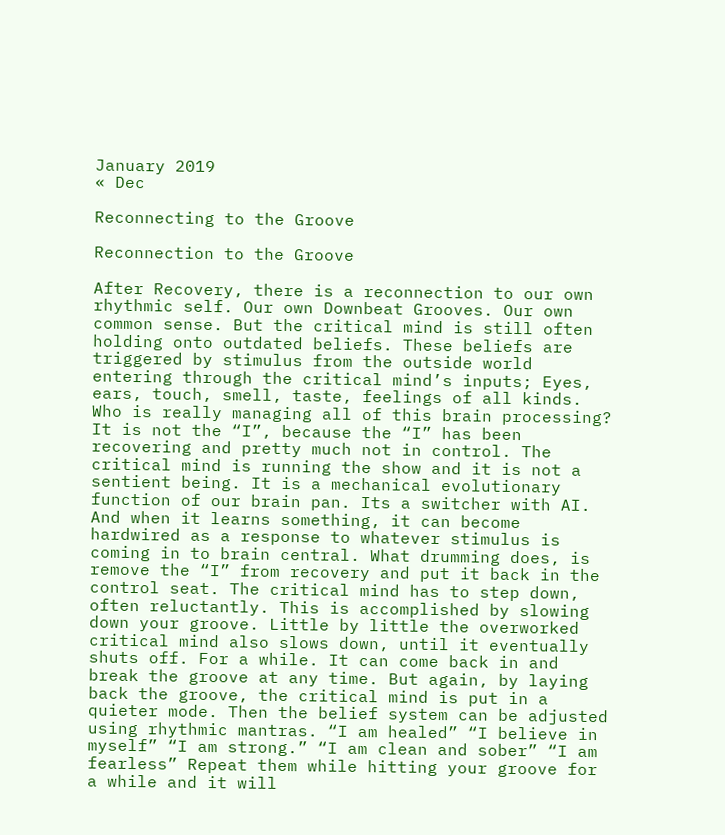January 2019
« Dec

Reconnecting to the Groove

Reconnection to the Groove

After Recovery, there is a reconnection to our own rhythmic self. Our own Downbeat Grooves. Our own common sense. But the critical mind is still often holding onto outdated beliefs. These beliefs are triggered by stimulus from the outside world entering through the critical mind’s inputs; Eyes, ears, touch, smell, taste, feelings of all kinds. Who is really managing all of this brain processing? It is not the “I”, because the “I” has been recovering and pretty much not in control. The critical mind is running the show and it is not a sentient being. It is a mechanical evolutionary function of our brain pan. Its a switcher with AI. And when it learns something, it can become hardwired as a response to whatever stimulus is coming in to brain central. What drumming does, is remove the “I” from recovery and put it back in the control seat. The critical mind has to step down, often reluctantly. This is accomplished by slowing down your groove. Little by little the overworked critical mind also slows down, until it eventually shuts off. For a while. It can come back in and break the groove at any time. But again, by laying back the groove, the critical mind is put in a quieter mode. Then the belief system can be adjusted using rhythmic mantras. “I am healed” “I believe in myself” “I am strong.” “I am clean and sober” “I am fearless” Repeat them while hitting your groove for a while and it will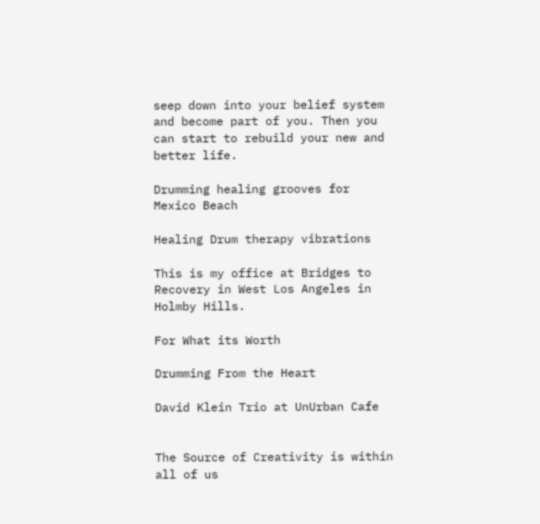seep down into your belief system and become part of you. Then you can start to rebuild your new and better life.

Drumming healing grooves for Mexico Beach

Healing Drum therapy vibrations

This is my office at Bridges to Recovery in West Los Angeles in Holmby Hills.

For What its Worth

Drumming From the Heart

David Klein Trio at UnUrban Cafe


The Source of Creativity is within all of us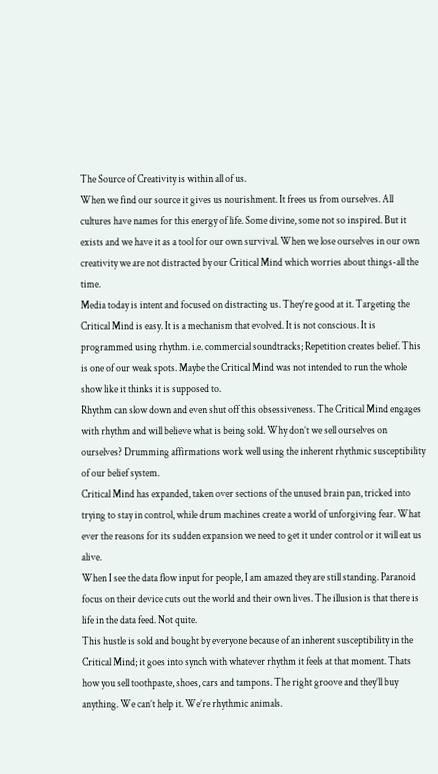The Source of Creativity is within all of us.
When we find our source it gives us nourishment. It frees us from ourselves. All cultures have names for this energy of life. Some divine, some not so inspired. But it exists and we have it as a tool for our own survival. When we lose ourselves in our own creativity we are not distracted by our Critical Mind which worries about things-all the time.
Media today is intent and focused on distracting us. They’re good at it. Targeting the Critical Mind is easy. It is a mechanism that evolved. It is not conscious. It is programmed using rhythm. i.e. commercial soundtracks; Repetition creates belief. This is one of our weak spots. Maybe the Critical Mind was not intended to run the whole show like it thinks it is supposed to.
Rhythm can slow down and even shut off this obsessiveness. The Critical Mind engages with rhythm and will believe what is being sold. Why don’t we sell ourselves on ourselves? Drumming affirmations work well using the inherent rhythmic susceptibility of our belief system.
Critical Mind has expanded, taken over sections of the unused brain pan, tricked into trying to stay in control, while drum machines create a world of unforgiving fear. What ever the reasons for its sudden expansion we need to get it under control or it will eat us alive.
When I see the data flow input for people, I am amazed they are still standing. Paranoid focus on their device cuts out the world and their own lives. The illusion is that there is life in the data feed. Not quite.
This hustle is sold and bought by everyone because of an inherent susceptibility in the Critical Mind; it goes into synch with whatever rhythm it feels at that moment. Thats how you sell toothpaste, shoes, cars and tampons. The right groove and they’ll buy anything. We can’t help it. We’re rhythmic animals.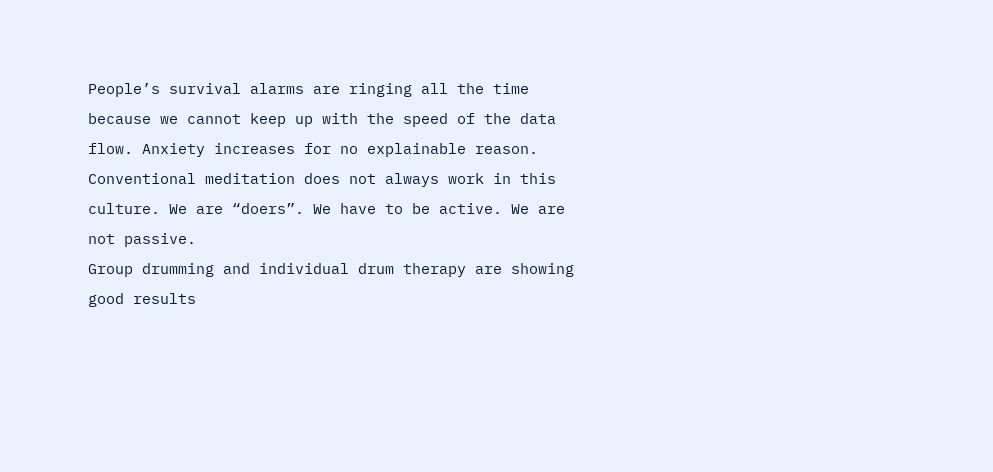People’s survival alarms are ringing all the time because we cannot keep up with the speed of the data flow. Anxiety increases for no explainable reason. Conventional meditation does not always work in this culture. We are “doers”. We have to be active. We are not passive.
Group drumming and individual drum therapy are showing good results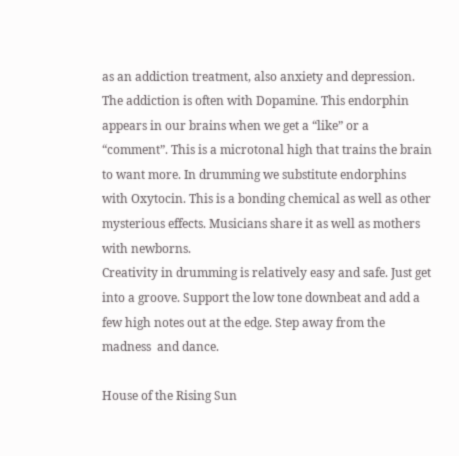as an addiction treatment, also anxiety and depression. The addiction is often with Dopamine. This endorphin appears in our brains when we get a “like” or a “comment”. This is a microtonal high that trains the brain to want more. In drumming we substitute endorphins with Oxytocin. This is a bonding chemical as well as other mysterious effects. Musicians share it as well as mothers with newborns.
Creativity in drumming is relatively easy and safe. Just get into a groove. Support the low tone downbeat and add a few high notes out at the edge. Step away from the madness  and dance.

House of the Rising Sun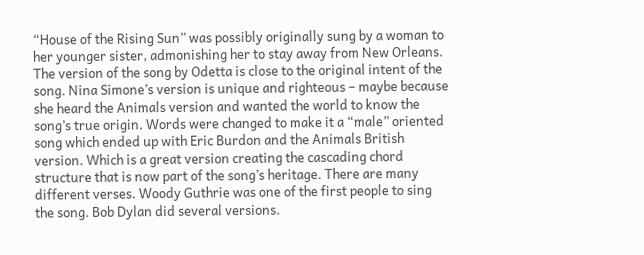“House of the Rising Sun” was possibly originally sung by a woman to her younger sister, admonishing her to stay away from New Orleans. The version of the song by Odetta is close to the original intent of the song. Nina Simone’s version is unique and righteous – maybe because she heard the Animals version and wanted the world to know the song’s true origin. Words were changed to make it a “male” oriented song which ended up with Eric Burdon and the Animals British version. Which is a great version creating the cascading chord structure that is now part of the song’s heritage. There are many different verses. Woody Guthrie was one of the first people to sing the song. Bob Dylan did several versions.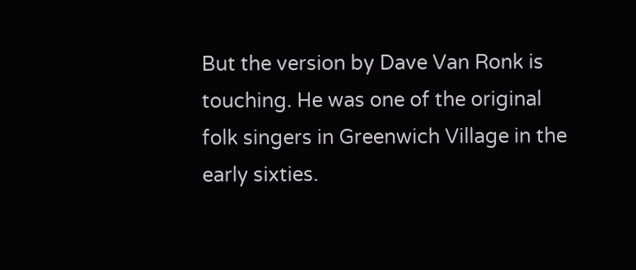But the version by Dave Van Ronk is touching. He was one of the original folk singers in Greenwich Village in the early sixties.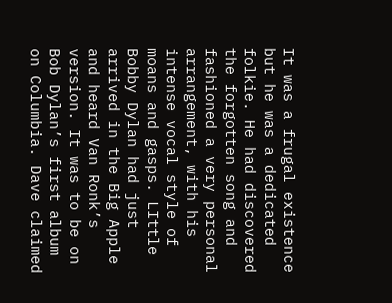It was a frugal existence but he was a dedicated folkie. He had discovered the forgotten song and fashioned a very personal arrangement, with his intense vocal style of moans and gasps. LIttle Bobby Dylan had just arrived in the Big Apple and heard Van Ronk’s version. It was to be on Bob Dylan’s first album on Columbia. Dave claimed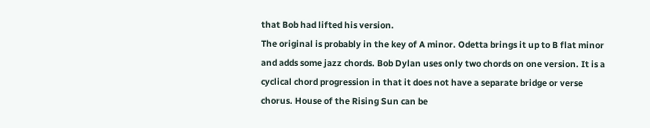that Bob had lifted his version.
The original is probably in the key of A minor. Odetta brings it up to B flat minor and adds some jazz chords. Bob Dylan uses only two chords on one version. It is a cyclical chord progression in that it does not have a separate bridge or verse chorus. House of the Rising Sun can be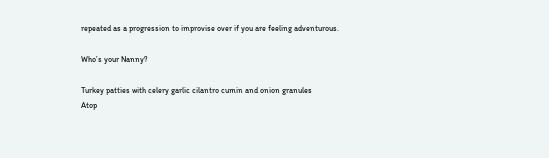repeated as a progression to improvise over if you are feeling adventurous.

Who’s your Nanny?

Turkey patties with celery garlic cilantro cumin and onion granules
Atop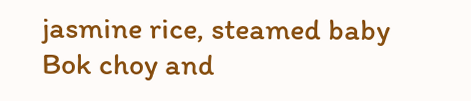jasmine rice, steamed baby
Bok choy and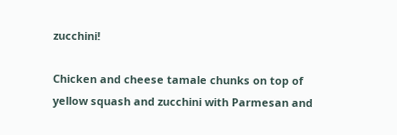zucchini!

Chicken and cheese tamale chunks on top of yellow squash and zucchini with Parmesan and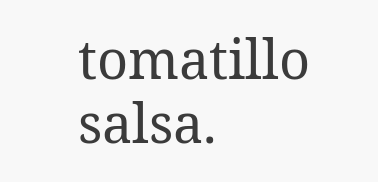tomatillo  salsa.